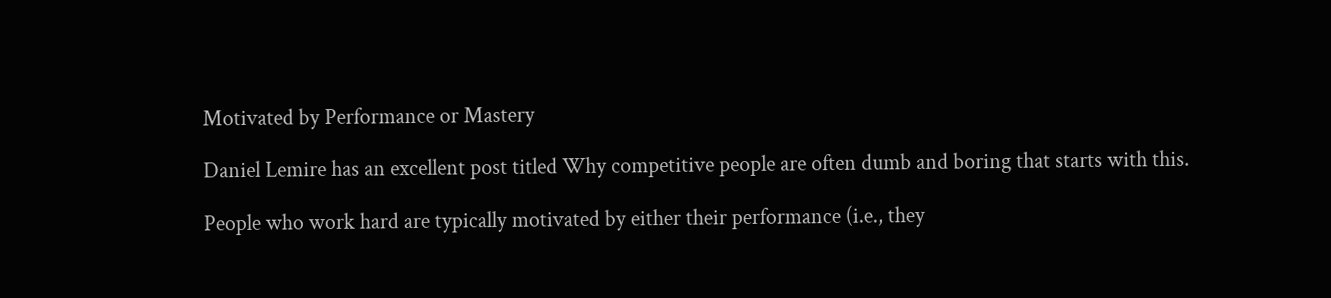Motivated by Performance or Mastery

Daniel Lemire has an excellent post titled Why competitive people are often dumb and boring that starts with this.

People who work hard are typically motivated by either their performance (i.e., they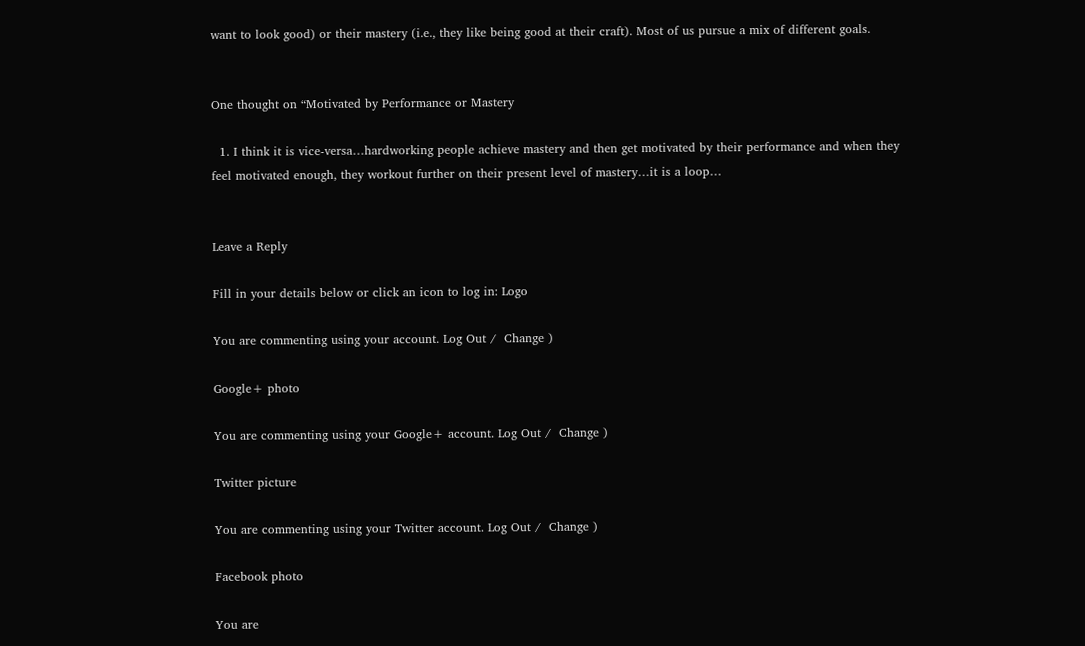want to look good) or their mastery (i.e., they like being good at their craft). Most of us pursue a mix of different goals.


One thought on “Motivated by Performance or Mastery

  1. I think it is vice-versa…hardworking people achieve mastery and then get motivated by their performance and when they feel motivated enough, they workout further on their present level of mastery…it is a loop…


Leave a Reply

Fill in your details below or click an icon to log in: Logo

You are commenting using your account. Log Out /  Change )

Google+ photo

You are commenting using your Google+ account. Log Out /  Change )

Twitter picture

You are commenting using your Twitter account. Log Out /  Change )

Facebook photo

You are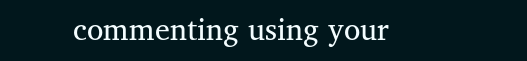commenting using your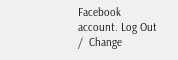Facebook account. Log Out /  Change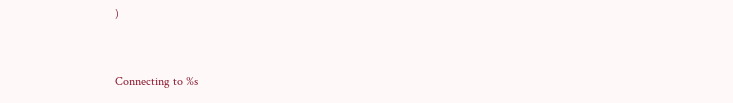)


Connecting to %s